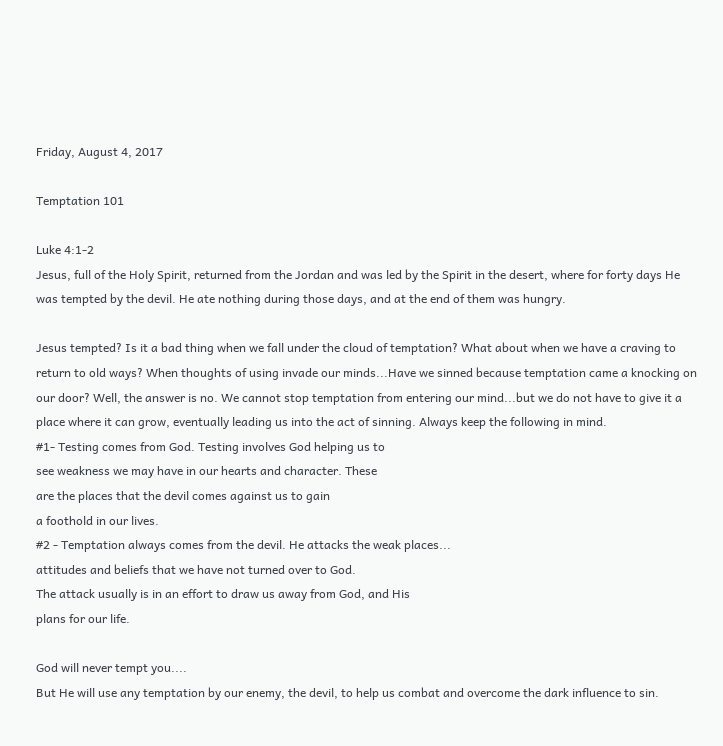Friday, August 4, 2017

Temptation 101

Luke 4:1-2
Jesus, full of the Holy Spirit, returned from the Jordan and was led by the Spirit in the desert, where for forty days He was tempted by the devil. He ate nothing during those days, and at the end of them was hungry.

Jesus tempted? Is it a bad thing when we fall under the cloud of temptation? What about when we have a craving to return to old ways? When thoughts of using invade our minds...Have we sinned because temptation came a knocking on our door? Well, the answer is no. We cannot stop temptation from entering our mind...but we do not have to give it a place where it can grow, eventually leading us into the act of sinning. Always keep the following in mind.
#1- Testing comes from God. Testing involves God helping us to
see weakness we may have in our hearts and character. These
are the places that the devil comes against us to gain
a foothold in our lives.
#2 - Temptation always comes from the devil. He attacks the weak places...
attitudes and beliefs that we have not turned over to God.
The attack usually is in an effort to draw us away from God, and His
plans for our life.

God will never tempt you....
But He will use any temptation by our enemy, the devil, to help us combat and overcome the dark influence to sin.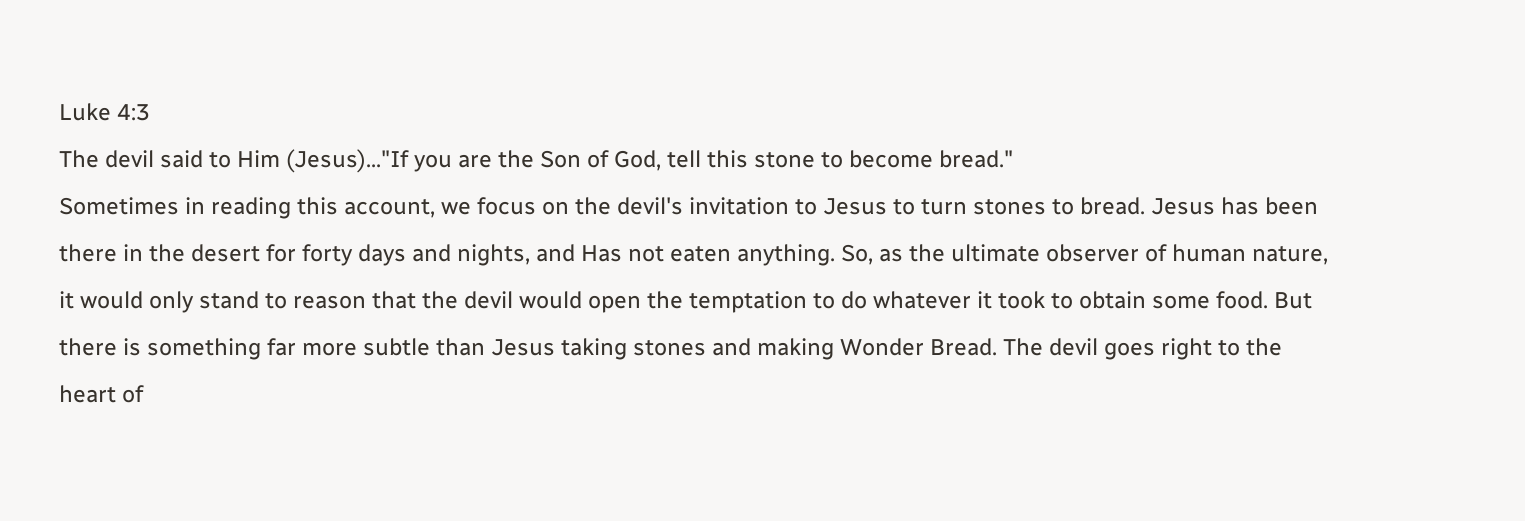Luke 4:3
The devil said to Him (Jesus)..."If you are the Son of God, tell this stone to become bread."
Sometimes in reading this account, we focus on the devil's invitation to Jesus to turn stones to bread. Jesus has been there in the desert for forty days and nights, and Has not eaten anything. So, as the ultimate observer of human nature, it would only stand to reason that the devil would open the temptation to do whatever it took to obtain some food. But there is something far more subtle than Jesus taking stones and making Wonder Bread. The devil goes right to the heart of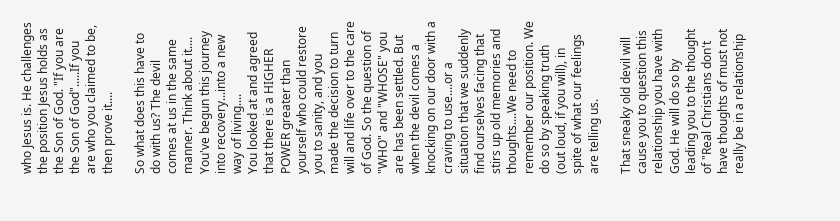who Jesus is. He challenges the position Jesus holds as the Son of God. "If you are the Son of God".....If you are who you claimed to be, then prove it....

So what does this have to do with us? The devil comes at us in the same manner. Think about it....
You've begun this journey into recovery...into a new way of living....
You looked at and agreed that there is a HIGHER POWER greater than yourself who could restore you to sanity, and you made the decision to turn will and life over to the care of God. So the question of "WHO" and "WHOSE" you are has been settled. But when the devil comes a knocking on our door with a craving to use....or a situation that we suddenly find ourselves facing that stirs up old memories and thoughts....We need to remember our position. We do so by speaking truth (out loud, if you will), in spite of what our feelings are telling us.

That sneaky old devil will cause you to question this relationship you have with God. He will do so by leading you to the thought of "Real Christians don't have thoughts of must not really be in a relationship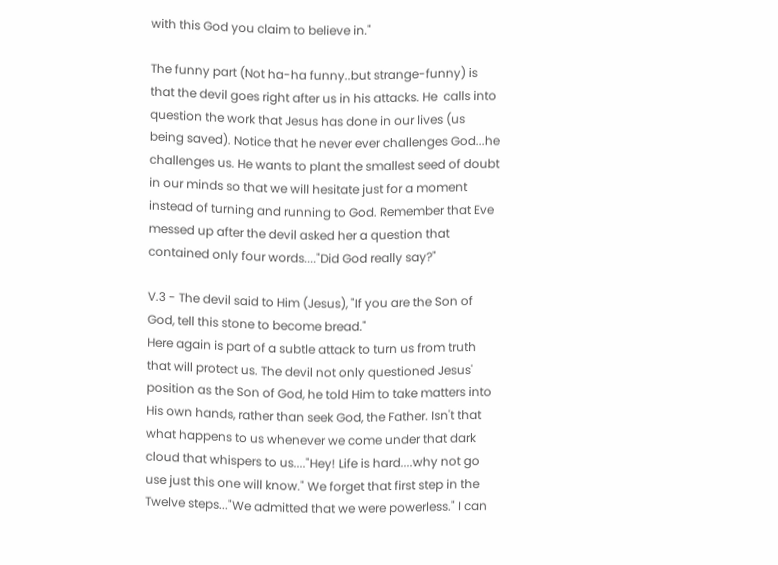with this God you claim to believe in."

The funny part (Not ha-ha funny..but strange-funny) is that the devil goes right after us in his attacks. He  calls into question the work that Jesus has done in our lives (us being saved). Notice that he never ever challenges God...he challenges us. He wants to plant the smallest seed of doubt in our minds so that we will hesitate just for a moment instead of turning and running to God. Remember that Eve messed up after the devil asked her a question that contained only four words...."Did God really say?"

V.3 - The devil said to Him (Jesus), "If you are the Son of God, tell this stone to become bread."
Here again is part of a subtle attack to turn us from truth that will protect us. The devil not only questioned Jesus' position as the Son of God, he told Him to take matters into His own hands, rather than seek God, the Father. Isn't that what happens to us whenever we come under that dark cloud that whispers to us...."Hey! Life is hard....why not go use just this one will know." We forget that first step in the Twelve steps..."We admitted that we were powerless." I can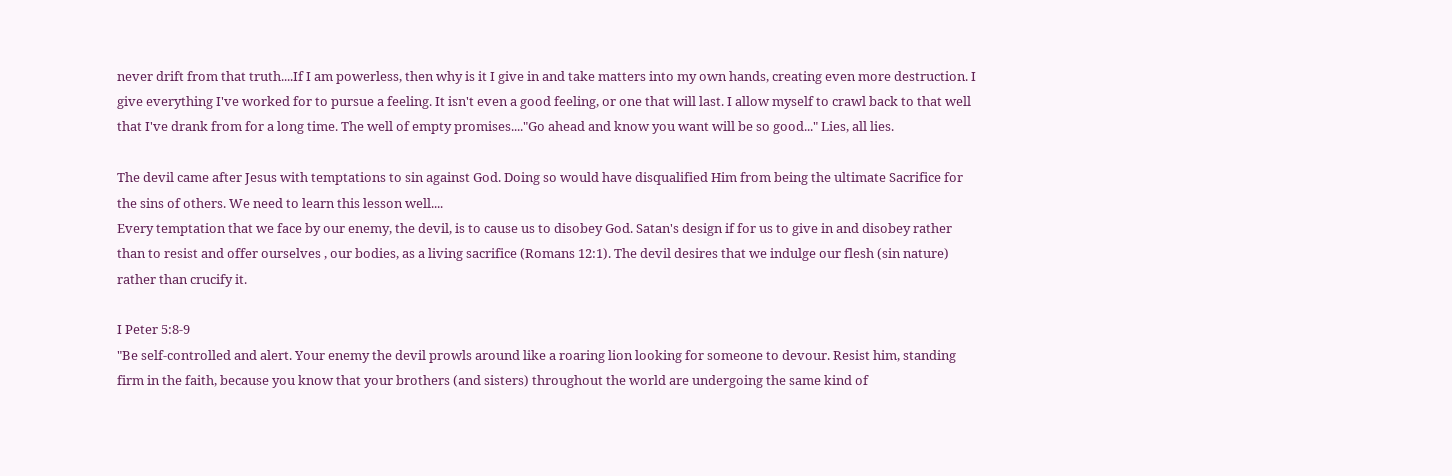never drift from that truth....If I am powerless, then why is it I give in and take matters into my own hands, creating even more destruction. I give everything I've worked for to pursue a feeling. It isn't even a good feeling, or one that will last. I allow myself to crawl back to that well that I've drank from for a long time. The well of empty promises...."Go ahead and know you want will be so good..." Lies, all lies.

The devil came after Jesus with temptations to sin against God. Doing so would have disqualified Him from being the ultimate Sacrifice for the sins of others. We need to learn this lesson well....
Every temptation that we face by our enemy, the devil, is to cause us to disobey God. Satan's design if for us to give in and disobey rather than to resist and offer ourselves , our bodies, as a living sacrifice (Romans 12:1). The devil desires that we indulge our flesh (sin nature) rather than crucify it.

I Peter 5:8-9
"Be self-controlled and alert. Your enemy the devil prowls around like a roaring lion looking for someone to devour. Resist him, standing firm in the faith, because you know that your brothers (and sisters) throughout the world are undergoing the same kind of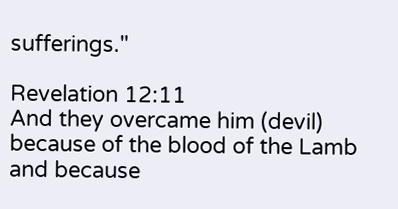sufferings."

Revelation 12:11
And they overcame him (devil) because of the blood of the Lamb and because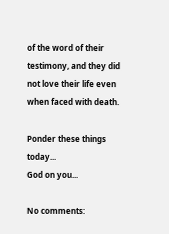of the word of their testimony, and they did not love their life even when faced with death.

Ponder these things today...
God on you...

No comments: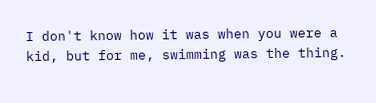I don't know how it was when you were a kid, but for me, swimming was the thing.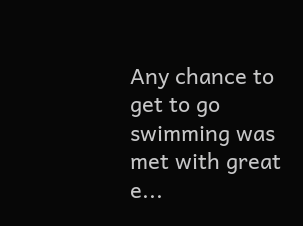Any chance to get to go swimming was met with great e...